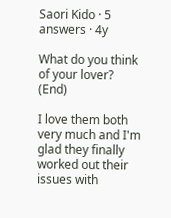Saori Kido · 5 answers · 4y

What do you think of your lover? (End)

I love them both very much and I'm glad they finally worked out their issues with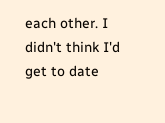each other. I didn't think I'd get to date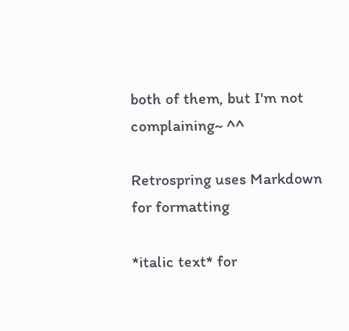both of them, but I'm not complaining~ ^^

Retrospring uses Markdown for formatting

*italic text* for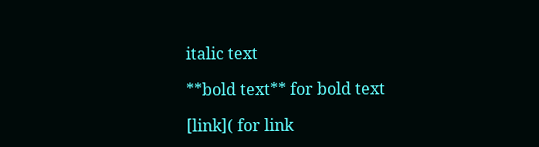italic text

**bold text** for bold text

[link]( for link